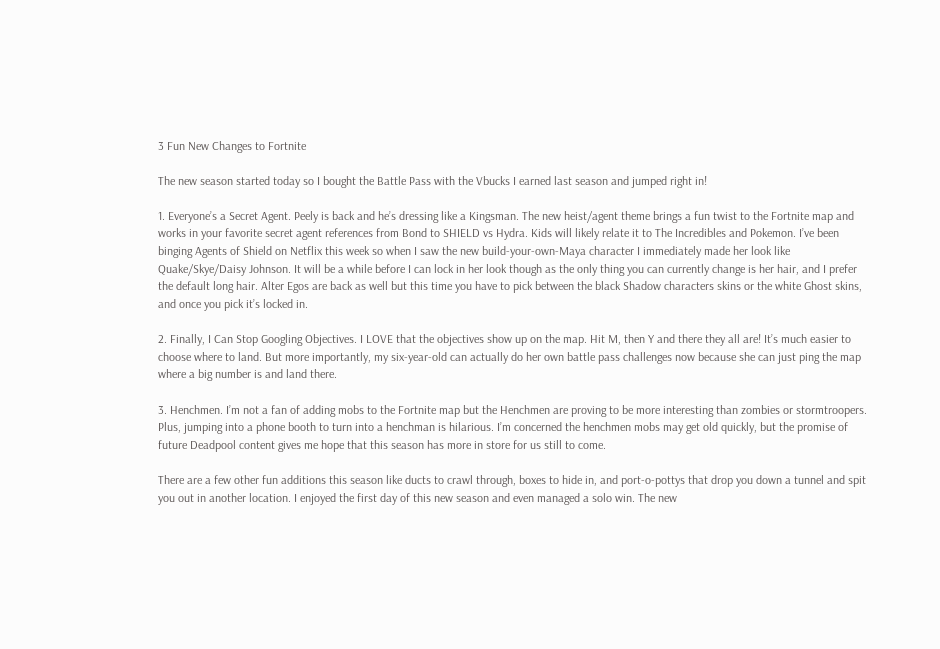3 Fun New Changes to Fortnite

The new season started today so I bought the Battle Pass with the Vbucks I earned last season and jumped right in!

1. Everyone’s a Secret Agent. Peely is back and he’s dressing like a Kingsman. The new heist/agent theme brings a fun twist to the Fortnite map and works in your favorite secret agent references from Bond to SHIELD vs Hydra. Kids will likely relate it to The Incredibles and Pokemon. I’ve been binging Agents of Shield on Netflix this week so when I saw the new build-your-own-Maya character I immediately made her look like Quake/Skye/Daisy Johnson. It will be a while before I can lock in her look though as the only thing you can currently change is her hair, and I prefer the default long hair. Alter Egos are back as well but this time you have to pick between the black Shadow characters skins or the white Ghost skins, and once you pick it’s locked in.

2. Finally, I Can Stop Googling Objectives. I LOVE that the objectives show up on the map. Hit M, then Y and there they all are! It’s much easier to choose where to land. But more importantly, my six-year-old can actually do her own battle pass challenges now because she can just ping the map where a big number is and land there.

3. Henchmen. I’m not a fan of adding mobs to the Fortnite map but the Henchmen are proving to be more interesting than zombies or stormtroopers. Plus, jumping into a phone booth to turn into a henchman is hilarious. I’m concerned the henchmen mobs may get old quickly, but the promise of future Deadpool content gives me hope that this season has more in store for us still to come.

There are a few other fun additions this season like ducts to crawl through, boxes to hide in, and port-o-pottys that drop you down a tunnel and spit you out in another location. I enjoyed the first day of this new season and even managed a solo win. The new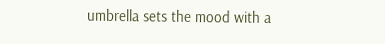umbrella sets the mood with a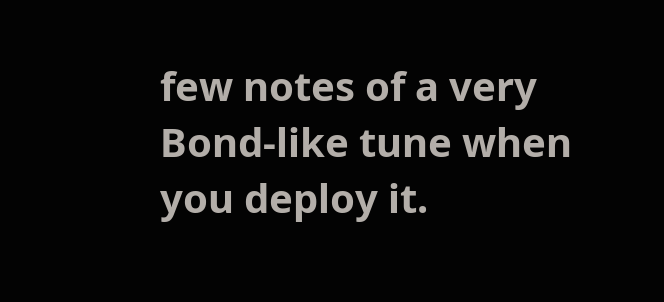few notes of a very Bond-like tune when you deploy it.